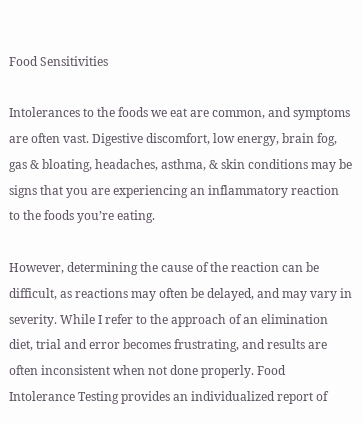Food Sensitivities

Intolerances to the foods we eat are common, and symptoms are often vast. Digestive discomfort, low energy, brain fog, gas & bloating, headaches, asthma, & skin conditions may be signs that you are experiencing an inflammatory reaction to the foods you’re eating.

However, determining the cause of the reaction can be difficult, as reactions may often be delayed, and may vary in severity. While I refer to the approach of an elimination diet, trial and error becomes frustrating, and results are often inconsistent when not done properly. Food Intolerance Testing provides an individualized report of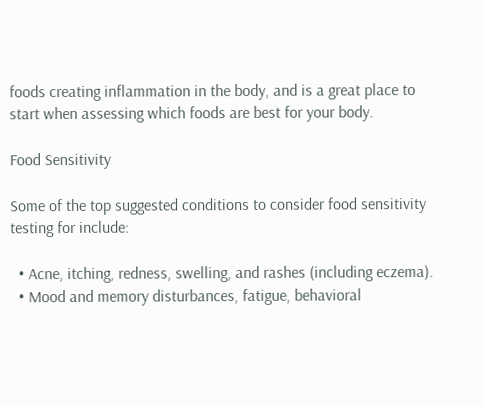foods creating inflammation in the body, and is a great place to start when assessing which foods are best for your body.

Food Sensitivity

Some of the top suggested conditions to consider food sensitivity testing for include:

  • Acne, itching, redness, swelling, and rashes (including eczema).
  • Mood and memory disturbances, fatigue, behavioral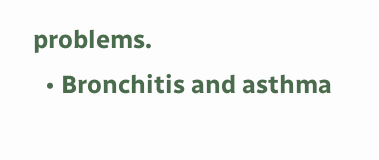problems.
  • Bronchitis and asthma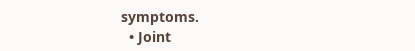symptoms.
  • Joint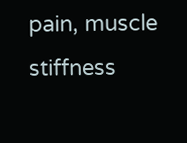pain, muscle stiffness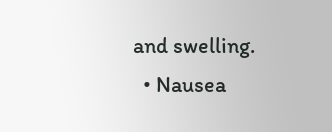and swelling.
  • Nausea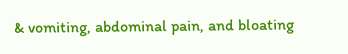& vomiting, abdominal pain, and bloating